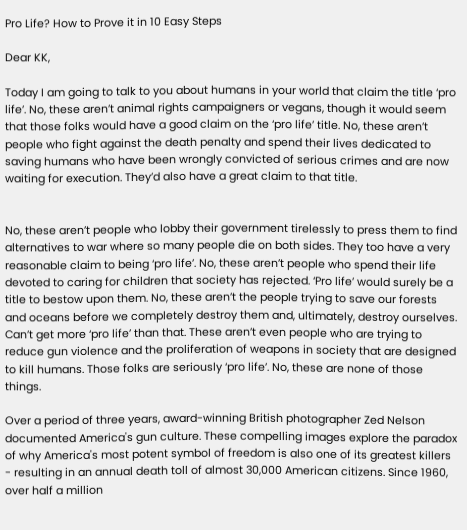Pro Life? How to Prove it in 10 Easy Steps

Dear KK,

Today I am going to talk to you about humans in your world that claim the title ‘pro life’. No, these aren’t animal rights campaigners or vegans, though it would seem that those folks would have a good claim on the ‘pro life’ title. No, these aren’t people who fight against the death penalty and spend their lives dedicated to saving humans who have been wrongly convicted of serious crimes and are now waiting for execution. They’d also have a great claim to that title.


No, these aren’t people who lobby their government tirelessly to press them to find alternatives to war where so many people die on both sides. They too have a very reasonable claim to being ‘pro life’. No, these aren’t people who spend their life devoted to caring for children that society has rejected. ‘Pro life’ would surely be a title to bestow upon them. No, these aren’t the people trying to save our forests and oceans before we completely destroy them and, ultimately, destroy ourselves. Can’t get more ‘pro life’ than that. These aren’t even people who are trying to reduce gun violence and the proliferation of weapons in society that are designed to kill humans. Those folks are seriously ‘pro life’. No, these are none of those things.

Over a period of three years, award-winning British photographer Zed Nelson documented America's gun culture. These compelling images explore the paradox of why America's most potent symbol of freedom is also one of its greatest killers - resulting in an annual death toll of almost 30,000 American citizens. Since 1960, over half a million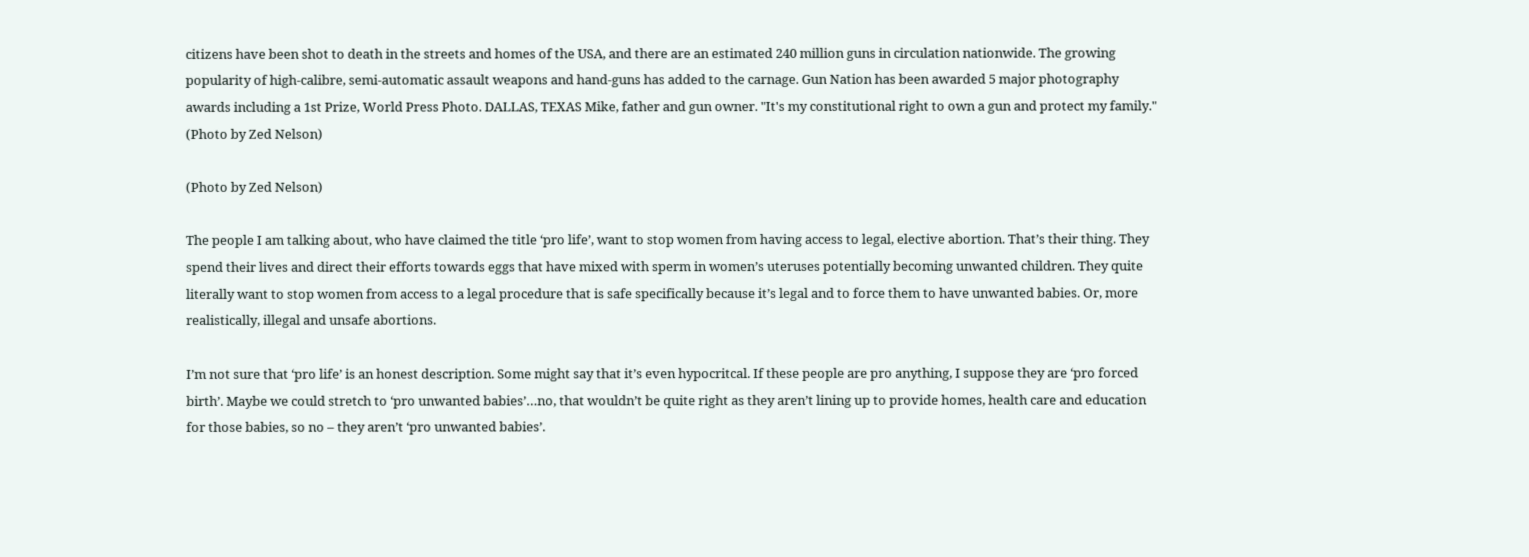citizens have been shot to death in the streets and homes of the USA, and there are an estimated 240 million guns in circulation nationwide. The growing popularity of high-calibre, semi-automatic assault weapons and hand-guns has added to the carnage. Gun Nation has been awarded 5 major photography awards including a 1st Prize, World Press Photo. DALLAS, TEXAS Mike, father and gun owner. "It's my constitutional right to own a gun and protect my family." (Photo by Zed Nelson)

(Photo by Zed Nelson)

The people I am talking about, who have claimed the title ‘pro life’, want to stop women from having access to legal, elective abortion. That’s their thing. They spend their lives and direct their efforts towards eggs that have mixed with sperm in women’s uteruses potentially becoming unwanted children. They quite literally want to stop women from access to a legal procedure that is safe specifically because it’s legal and to force them to have unwanted babies. Or, more realistically, illegal and unsafe abortions.

I’m not sure that ‘pro life’ is an honest description. Some might say that it’s even hypocritcal. If these people are pro anything, I suppose they are ‘pro forced birth’. Maybe we could stretch to ‘pro unwanted babies’…no, that wouldn’t be quite right as they aren’t lining up to provide homes, health care and education for those babies, so no – they aren’t ‘pro unwanted babies’.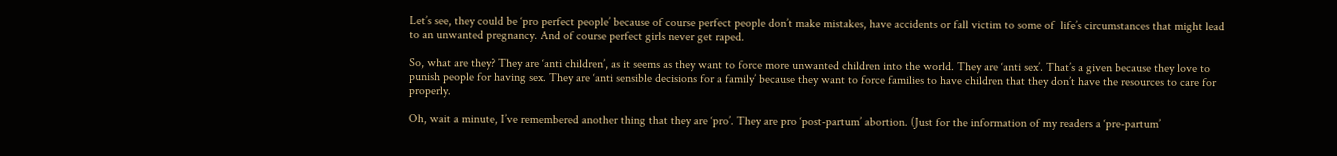Let’s see, they could be ‘pro perfect people’ because of course perfect people don’t make mistakes, have accidents or fall victim to some of  life’s circumstances that might lead to an unwanted pregnancy. And of course perfect girls never get raped.

So, what are they? They are ‘anti children’, as it seems as they want to force more unwanted children into the world. They are ‘anti sex’. That’s a given because they love to punish people for having sex. They are ‘anti sensible decisions for a family’ because they want to force families to have children that they don’t have the resources to care for properly.

Oh, wait a minute, I’ve remembered another thing that they are ‘pro’. They are pro ‘post-partum’ abortion. (Just for the information of my readers a ‘pre-partum’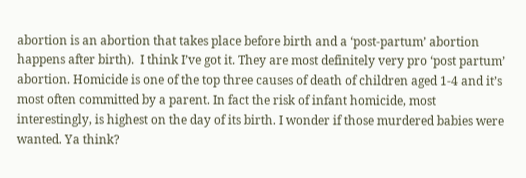abortion is an abortion that takes place before birth and a ‘post-partum’ abortion happens after birth).  I think I’ve got it. They are most definitely very pro ‘post partum’ abortion. Homicide is one of the top three causes of death of children aged 1-4 and it’s most often committed by a parent. In fact the risk of infant homicide, most interestingly, is highest on the day of its birth. I wonder if those murdered babies were wanted. Ya think?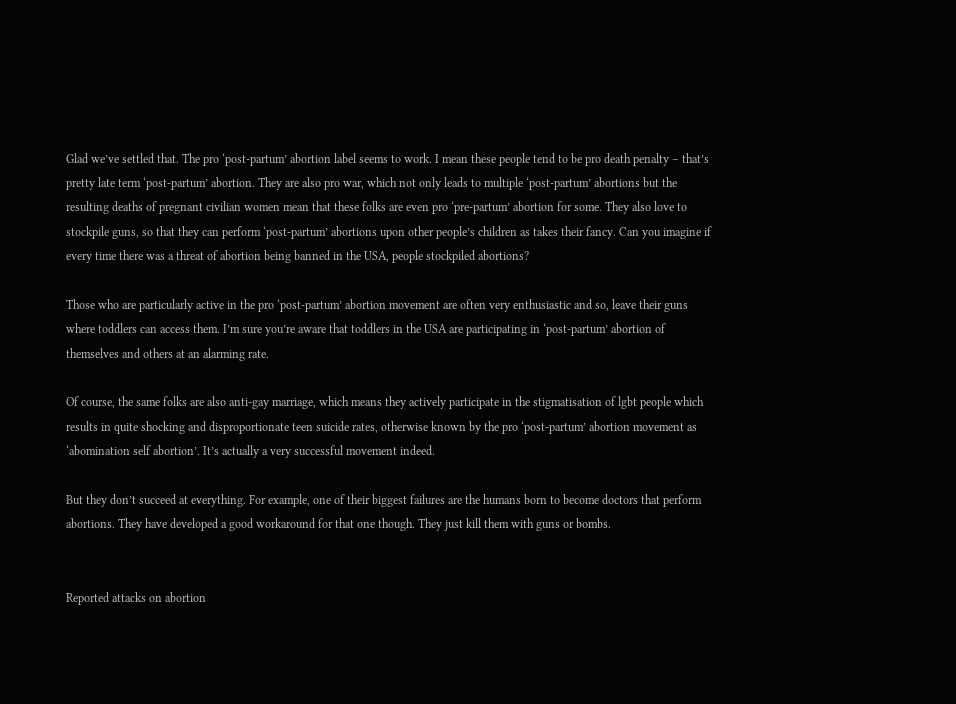Glad we’ve settled that. The pro ‘post-partum’ abortion label seems to work. I mean these people tend to be pro death penalty – that’s pretty late term ‘post-partum’ abortion. They are also pro war, which not only leads to multiple ‘post-partum’ abortions but the resulting deaths of pregnant civilian women mean that these folks are even pro ‘pre-partum’ abortion for some. They also love to stockpile guns, so that they can perform ‘post-partum’ abortions upon other people’s children as takes their fancy. Can you imagine if every time there was a threat of abortion being banned in the USA, people stockpiled abortions?

Those who are particularly active in the pro ‘post-partum’ abortion movement are often very enthusiastic and so, leave their guns where toddlers can access them. I’m sure you’re aware that toddlers in the USA are participating in ‘post-partum’ abortion of themselves and others at an alarming rate.

Of course, the same folks are also anti-gay marriage, which means they actively participate in the stigmatisation of lgbt people which results in quite shocking and disproportionate teen suicide rates, otherwise known by the pro ‘post-partum’ abortion movement as ‘abomination self abortion’. It’s actually a very successful movement indeed.

But they don’t succeed at everything. For example, one of their biggest failures are the humans born to become doctors that perform abortions. They have developed a good workaround for that one though. They just kill them with guns or bombs.


Reported attacks on abortion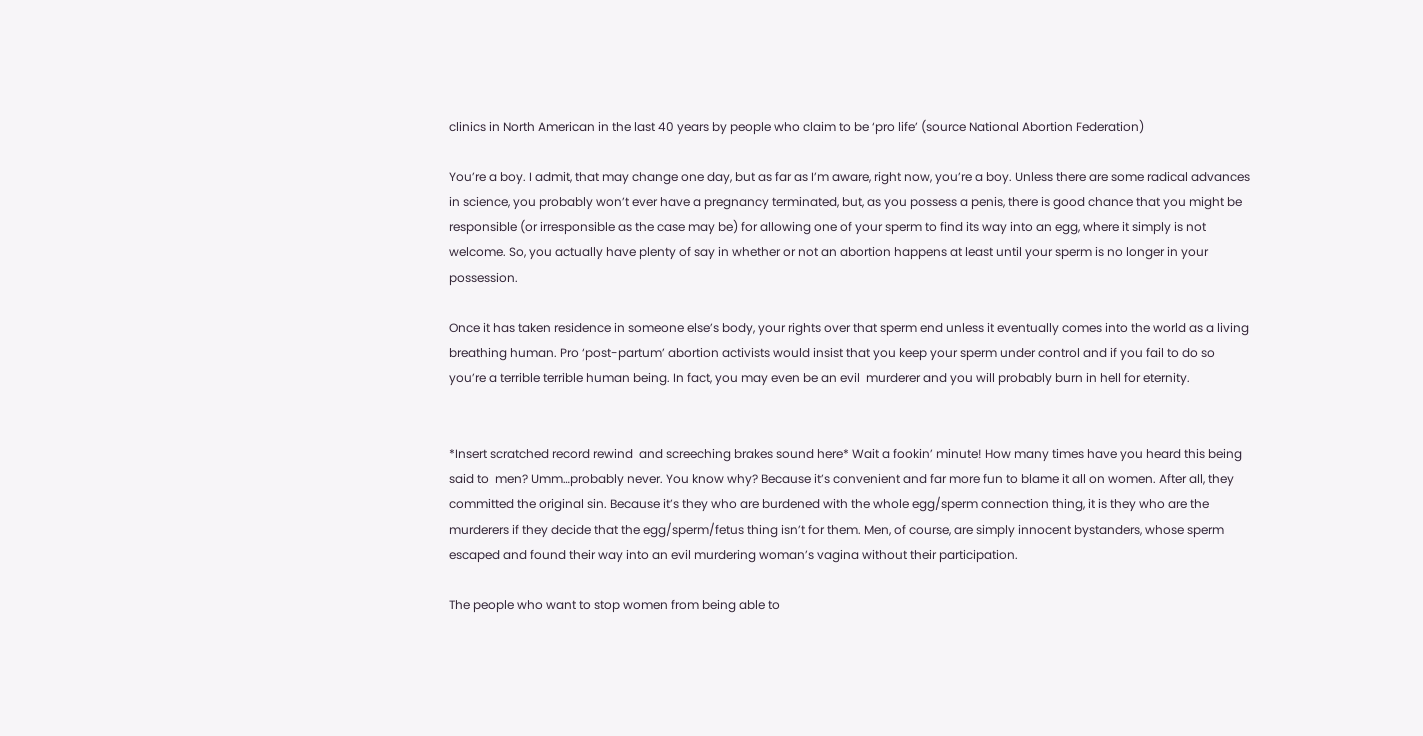clinics in North American in the last 40 years by people who claim to be ‘pro life’ (source National Abortion Federation)

You’re a boy. I admit, that may change one day, but as far as I’m aware, right now, you’re a boy. Unless there are some radical advances in science, you probably won’t ever have a pregnancy terminated, but, as you possess a penis, there is good chance that you might be responsible (or irresponsible as the case may be) for allowing one of your sperm to find its way into an egg, where it simply is not welcome. So, you actually have plenty of say in whether or not an abortion happens at least until your sperm is no longer in your possession.

Once it has taken residence in someone else’s body, your rights over that sperm end unless it eventually comes into the world as a living breathing human. Pro ‘post-partum’ abortion activists would insist that you keep your sperm under control and if you fail to do so you’re a terrible terrible human being. In fact, you may even be an evil  murderer and you will probably burn in hell for eternity.


*Insert scratched record rewind  and screeching brakes sound here* Wait a fookin’ minute! How many times have you heard this being said to  men? Umm…probably never. You know why? Because it’s convenient and far more fun to blame it all on women. After all, they committed the original sin. Because it’s they who are burdened with the whole egg/sperm connection thing, it is they who are the murderers if they decide that the egg/sperm/fetus thing isn’t for them. Men, of course, are simply innocent bystanders, whose sperm escaped and found their way into an evil murdering woman’s vagina without their participation.

The people who want to stop women from being able to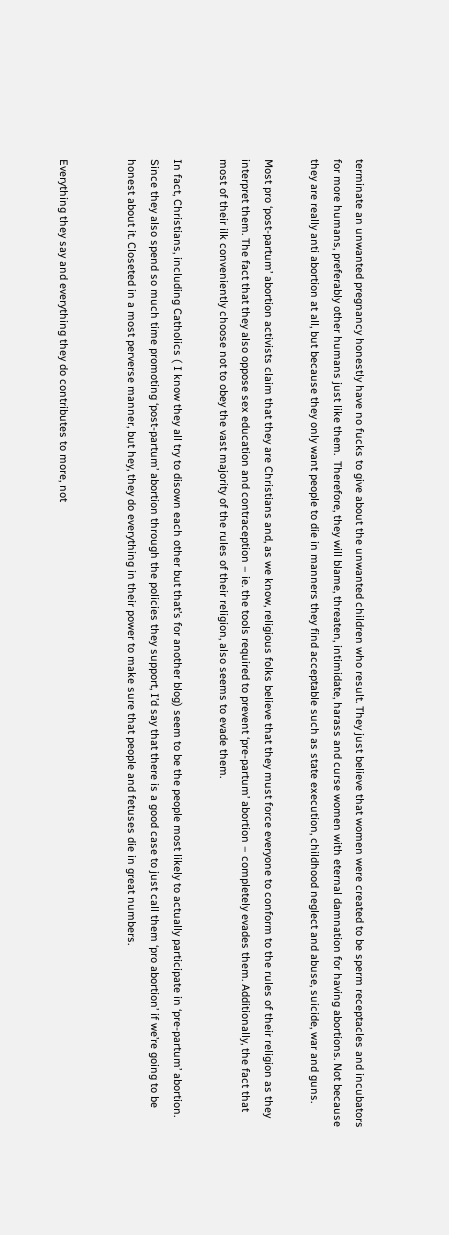terminate an unwanted pregnancy honestly have no fucks to give about the unwanted children who result. They just believe that women were created to be sperm receptacles and incubators for more humans, preferably other humans just like them.  Therefore, they will blame, threaten, intimidate, harass and curse women with eternal damnation for having abortions. Not because they are really anti abortion at all, but because they only want people to die in manners they find acceptable such as state execution, childhood neglect and abuse, suicide, war and guns.

Most pro ‘post-partum’ abortion activists claim that they are Christians and, as we know, religious folks believe that they must force everyone to conform to the rules of their religion as they interpret them. The fact that they also oppose sex education and contraception – ie. the tools required to prevent ‘pre-partum’ abortion – completely evades them. Additionally, the fact that most of their ilk conveniently choose not to obey the vast majority of the rules of their religion, also seems to evade them.

In fact, Christians, including Catholics ( I know they all try to disown each other but that’s for another blog) seem to be the people most likely to actually participate in ‘pre-partum’ abortion. Since they also spend so much time promoting ‘post-partum’ abortion through the policies they support, I’d say that there is a good case to just call them ‘pro abortion’ if we’re going to be honest about it. Closeted in a most perverse manner, but hey, they do everything in their power to make sure that people and fetuses die in great numbers.


Everything they say and everything they do contributes to more, not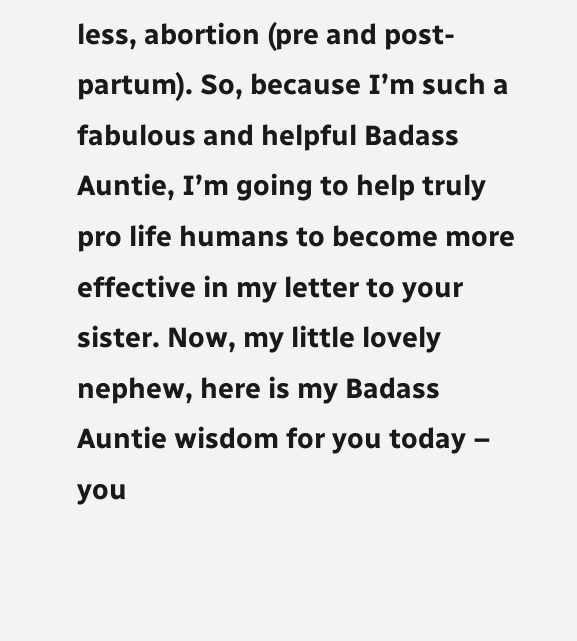less, abortion (pre and post-partum). So, because I’m such a fabulous and helpful Badass Auntie, I’m going to help truly pro life humans to become more effective in my letter to your sister. Now, my little lovely nephew, here is my Badass Auntie wisdom for you today – you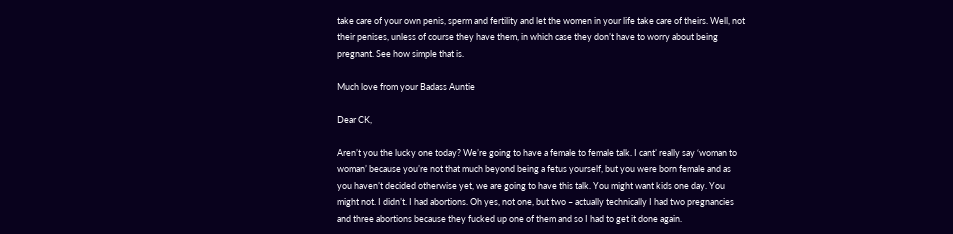take care of your own penis, sperm and fertility and let the women in your life take care of theirs. Well, not their penises, unless of course they have them, in which case they don’t have to worry about being pregnant. See how simple that is.

Much love from your Badass Auntie

Dear CK,

Aren’t you the lucky one today? We’re going to have a female to female talk. I cant’ really say ‘woman to woman’ because you’re not that much beyond being a fetus yourself, but you were born female and as you haven’t decided otherwise yet, we are going to have this talk. You might want kids one day. You might not. I didn’t. I had abortions. Oh yes, not one, but two – actually technically I had two pregnancies and three abortions because they fucked up one of them and so I had to get it done again.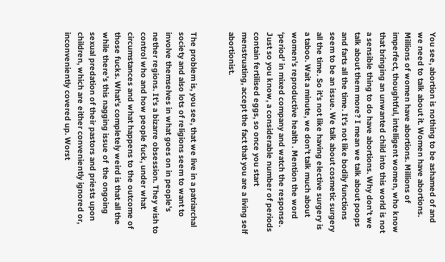You see, abortion is nothing to be ashamed of and we need to talk about it. Women have abortions. Millions of women have abortions. Millions of imperfect, thoughtful, intelligent women, who know that bringing an unwanted child into this world is not a sensible thing to do have abortions. Why don’t we talk about them more? I mean we talk about poops and farts all the time. It’s not like bodily functions seem to be an issue. We talk about cosmetic surgery all the time. So it’s not like having elective surgery is a taboo. Wait a minute, we don’t talk much about women’s reproductive health . Mention the word ‘period’ in mixed company and watch the response. Just so you know, a considerable number of periods contain fertilised eggs, so once you start menstruating, accept the fact that you are a living self abortionist.


The problem is, you see, that we live in a patriarchal society and also lots of religions seem to want to involve themselves in what goes on in people’s nether regions. It’s a bizarre obsession. They wish to control who and how people fuck, under what circumstances and what happens to the outcome of those fucks. What’s completely weird is that all the while there’s this nagging issue of  the ongoing sexual predation of their pastors and priests upon children, which are either conveniently ignored or, inconveniently covered up. Worst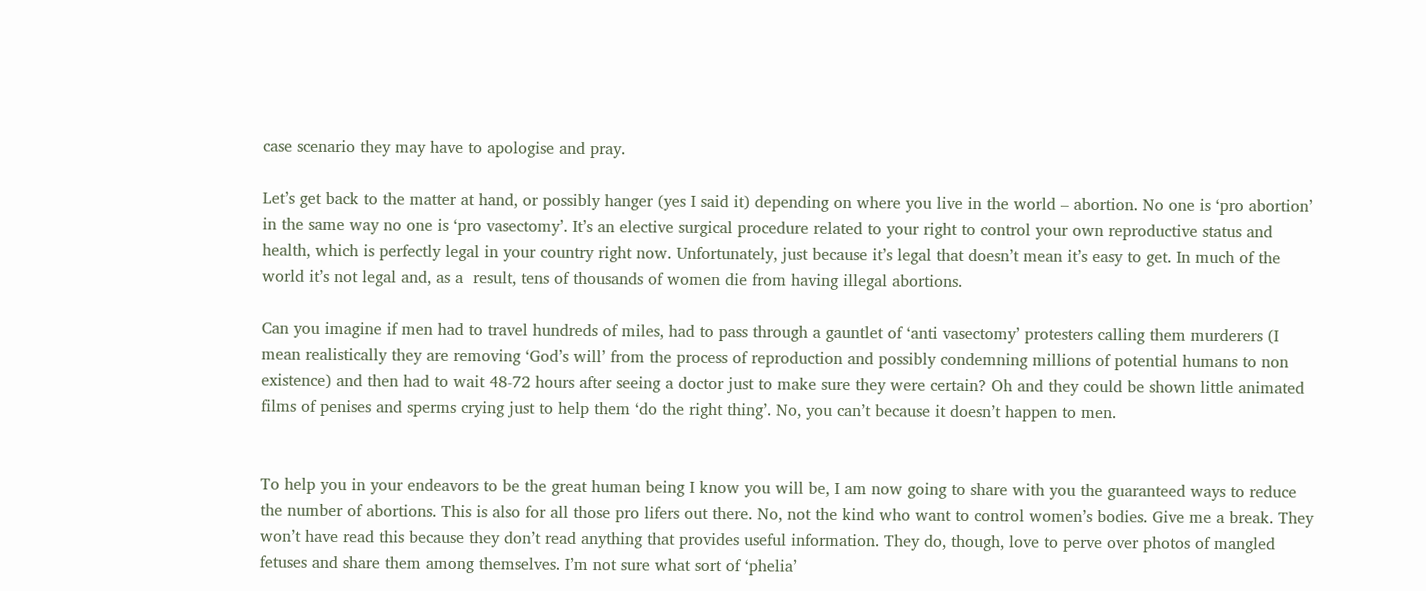case scenario they may have to apologise and pray.

Let’s get back to the matter at hand, or possibly hanger (yes I said it) depending on where you live in the world – abortion. No one is ‘pro abortion’ in the same way no one is ‘pro vasectomy’. It’s an elective surgical procedure related to your right to control your own reproductive status and health, which is perfectly legal in your country right now. Unfortunately, just because it’s legal that doesn’t mean it’s easy to get. In much of the world it’s not legal and, as a  result, tens of thousands of women die from having illegal abortions.

Can you imagine if men had to travel hundreds of miles, had to pass through a gauntlet of ‘anti vasectomy’ protesters calling them murderers (I mean realistically they are removing ‘God’s will’ from the process of reproduction and possibly condemning millions of potential humans to non existence) and then had to wait 48-72 hours after seeing a doctor just to make sure they were certain? Oh and they could be shown little animated films of penises and sperms crying just to help them ‘do the right thing’. No, you can’t because it doesn’t happen to men.


To help you in your endeavors to be the great human being I know you will be, I am now going to share with you the guaranteed ways to reduce the number of abortions. This is also for all those pro lifers out there. No, not the kind who want to control women’s bodies. Give me a break. They won’t have read this because they don’t read anything that provides useful information. They do, though, love to perve over photos of mangled fetuses and share them among themselves. I’m not sure what sort of ‘phelia’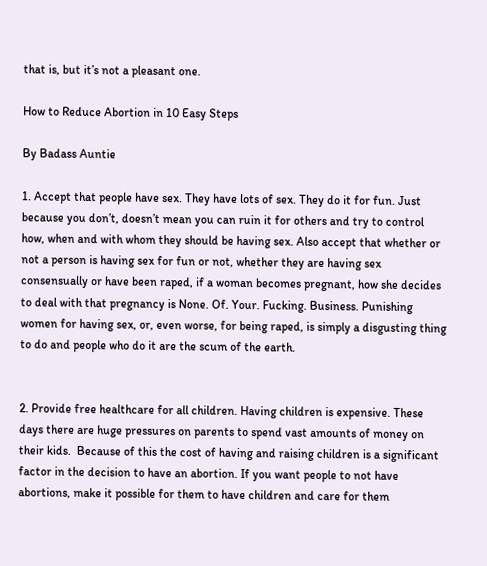that is, but it’s not a pleasant one.

How to Reduce Abortion in 10 Easy Steps

By Badass Auntie

1. Accept that people have sex. They have lots of sex. They do it for fun. Just because you don’t, doesn’t mean you can ruin it for others and try to control how, when and with whom they should be having sex. Also accept that whether or not a person is having sex for fun or not, whether they are having sex consensually or have been raped, if a woman becomes pregnant, how she decides to deal with that pregnancy is None. Of. Your. Fucking. Business. Punishing women for having sex, or, even worse, for being raped, is simply a disgusting thing to do and people who do it are the scum of the earth.


2. Provide free healthcare for all children. Having children is expensive. These days there are huge pressures on parents to spend vast amounts of money on their kids.  Because of this the cost of having and raising children is a significant factor in the decision to have an abortion. If you want people to not have abortions, make it possible for them to have children and care for them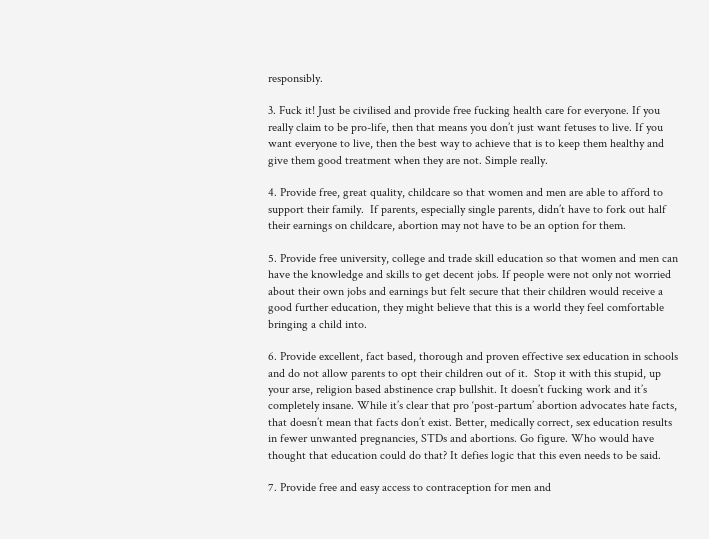responsibly.

3. Fuck it! Just be civilised and provide free fucking health care for everyone. If you really claim to be pro-life, then that means you don’t just want fetuses to live. If you want everyone to live, then the best way to achieve that is to keep them healthy and give them good treatment when they are not. Simple really.

4. Provide free, great quality, childcare so that women and men are able to afford to support their family.  If parents, especially single parents, didn’t have to fork out half their earnings on childcare, abortion may not have to be an option for them.

5. Provide free university, college and trade skill education so that women and men can have the knowledge and skills to get decent jobs. If people were not only not worried about their own jobs and earnings but felt secure that their children would receive a good further education, they might believe that this is a world they feel comfortable bringing a child into.

6. Provide excellent, fact based, thorough and proven effective sex education in schools and do not allow parents to opt their children out of it.  Stop it with this stupid, up your arse, religion based abstinence crap bullshit. It doesn’t fucking work and it’s completely insane. While it’s clear that pro ‘post-partum’ abortion advocates hate facts, that doesn’t mean that facts don’t exist. Better, medically correct, sex education results in fewer unwanted pregnancies, STDs and abortions. Go figure. Who would have thought that education could do that? It defies logic that this even needs to be said.

7. Provide free and easy access to contraception for men and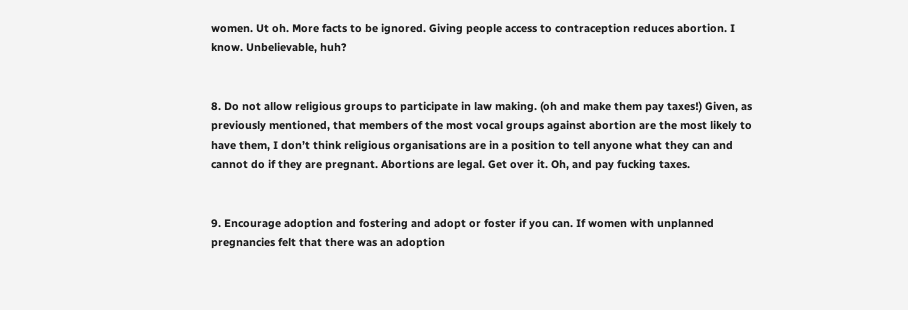women. Ut oh. More facts to be ignored. Giving people access to contraception reduces abortion. I know. Unbelievable, huh?


8. Do not allow religious groups to participate in law making. (oh and make them pay taxes!) Given, as previously mentioned, that members of the most vocal groups against abortion are the most likely to have them, I don’t think religious organisations are in a position to tell anyone what they can and cannot do if they are pregnant. Abortions are legal. Get over it. Oh, and pay fucking taxes.


9. Encourage adoption and fostering and adopt or foster if you can. If women with unplanned pregnancies felt that there was an adoption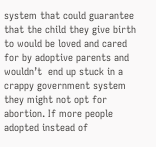system that could guarantee that the child they give birth to would be loved and cared for by adoptive parents and wouldn’t  end up stuck in a crappy government system they might not opt for abortion. If more people adopted instead of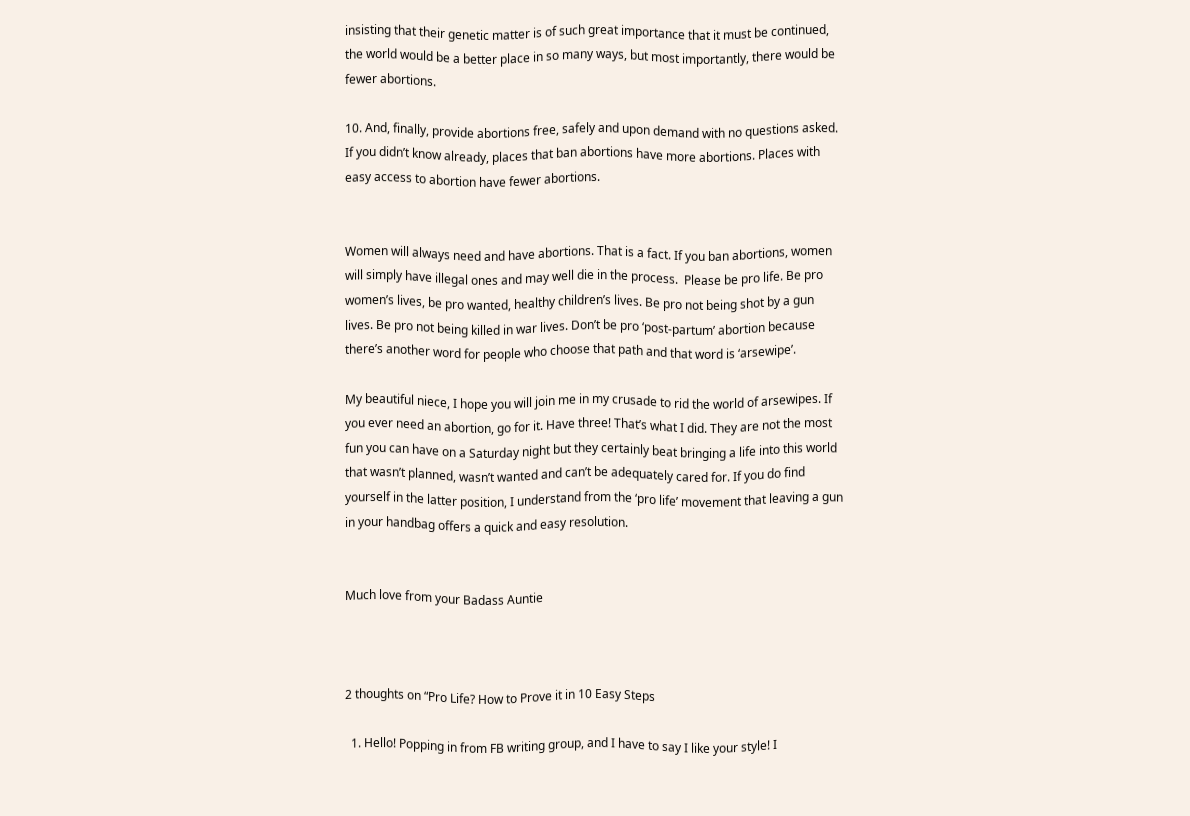insisting that their genetic matter is of such great importance that it must be continued, the world would be a better place in so many ways, but most importantly, there would be fewer abortions.

10. And, finally, provide abortions free, safely and upon demand with no questions asked. If you didn’t know already, places that ban abortions have more abortions. Places with easy access to abortion have fewer abortions.


Women will always need and have abortions. That is a fact. If you ban abortions, women will simply have illegal ones and may well die in the process.  Please be pro life. Be pro women’s lives, be pro wanted, healthy children’s lives. Be pro not being shot by a gun lives. Be pro not being killed in war lives. Don’t be pro ‘post-partum’ abortion because there’s another word for people who choose that path and that word is ‘arsewipe’.

My beautiful niece, I hope you will join me in my crusade to rid the world of arsewipes. If you ever need an abortion, go for it. Have three! That’s what I did. They are not the most fun you can have on a Saturday night but they certainly beat bringing a life into this world that wasn’t planned, wasn’t wanted and can’t be adequately cared for. If you do find yourself in the latter position, I understand from the ‘pro life’ movement that leaving a gun in your handbag offers a quick and easy resolution.


Much love from your Badass Auntie



2 thoughts on “Pro Life? How to Prove it in 10 Easy Steps

  1. Hello! Popping in from FB writing group, and I have to say I like your style! I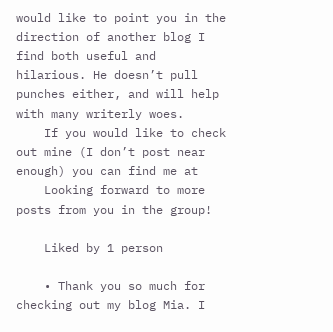would like to point you in the direction of another blog I find both useful and hilarious. He doesn’t pull punches either, and will help with many writerly woes.
    If you would like to check out mine (I don’t post near enough) you can find me at
    Looking forward to more posts from you in the group!

    Liked by 1 person

    • Thank you so much for checking out my blog Mia. I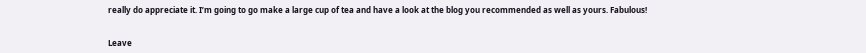really do appreciate it. I’m going to go make a large cup of tea and have a look at the blog you recommended as well as yours. Fabulous!


Leave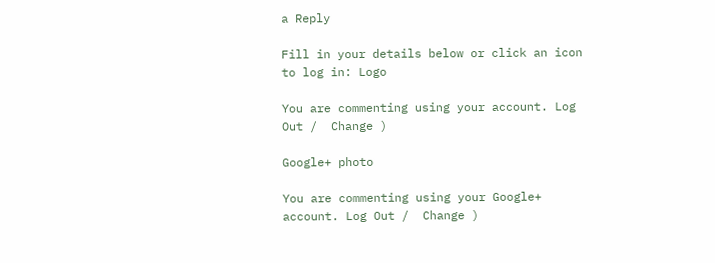a Reply

Fill in your details below or click an icon to log in: Logo

You are commenting using your account. Log Out /  Change )

Google+ photo

You are commenting using your Google+ account. Log Out /  Change )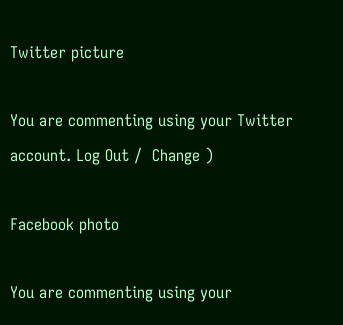Twitter picture

You are commenting using your Twitter account. Log Out /  Change )

Facebook photo

You are commenting using your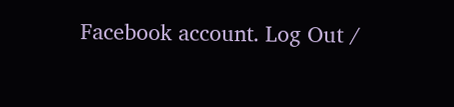Facebook account. Log Out /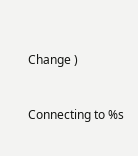Change )


Connecting to %s